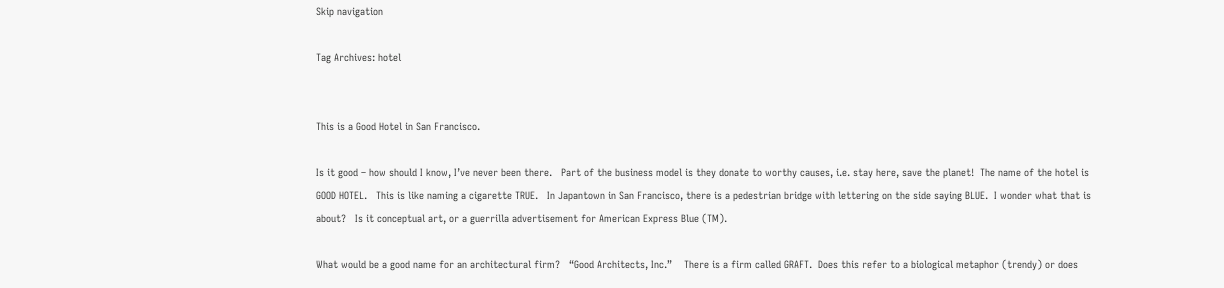Skip navigation

Tag Archives: hotel


This is a Good Hotel in San Francisco.

Is it good – how should I know, I’ve never been there.   Part of the business model is they donate to worthy causes, i.e. stay here, save the planet!  The name of the hotel is  GOOD HOTEL.   This is like naming a cigarette TRUE.   In Japantown in San Francisco, there is a pedestrian bridge with lettering on the side saying BLUE.  I wonder what that is about?   Is it conceptual art, or a guerrilla advertisement for American Express Blue (TM).

What would be a good name for an architectural firm?   “Good Architects, Inc.”    There is a firm called GRAFT.  Does this refer to a biological metaphor (trendy) or does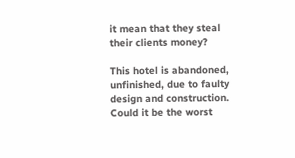it mean that they steal their clients money?

This hotel is abandoned, unfinished, due to faulty design and construction.   Could it be the worst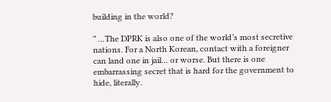building in the world?

” …The DPRK is also one of the world’s most secretive nations. For a North Korean, contact with a foreigner can land one in jail… or worse. But there is one embarrassing secret that is hard for the government to hide, literally.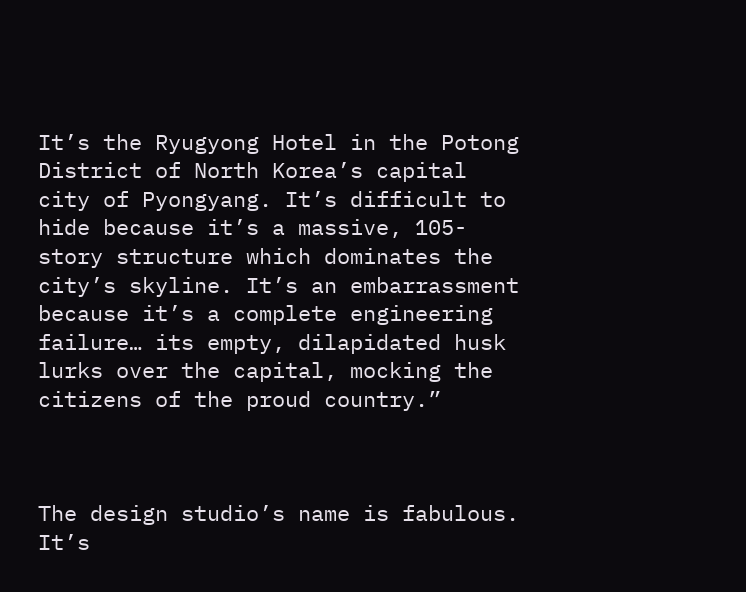It’s the Ryugyong Hotel in the Potong District of North Korea’s capital city of Pyongyang. It’s difficult to hide because it’s a massive, 105-story structure which dominates the city’s skyline. It’s an embarrassment because it’s a complete engineering failure… its empty, dilapidated husk lurks over the capital, mocking the citizens of the proud country.”



The design studio’s name is fabulous.   It’s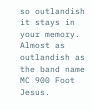so outlandish it stays in your memory.   Almost as outlandish as the band name MC 900 Foot Jesus.